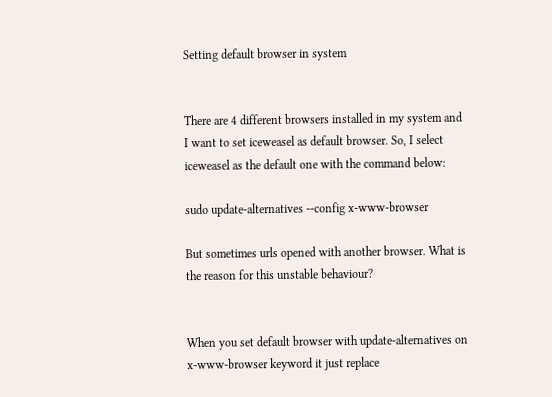Setting default browser in system


There are 4 different browsers installed in my system and I want to set iceweasel as default browser. So, I select iceweasel as the default one with the command below:

sudo update-alternatives --config x-www-browser

But sometimes urls opened with another browser. What is the reason for this unstable behaviour?


When you set default browser with update-alternatives on x-www-browser keyword it just replace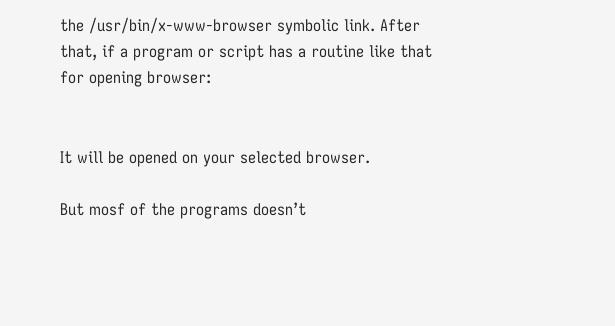the /usr/bin/x-www-browser symbolic link. After that, if a program or script has a routine like that for opening browser:


It will be opened on your selected browser.

But mosf of the programs doesn’t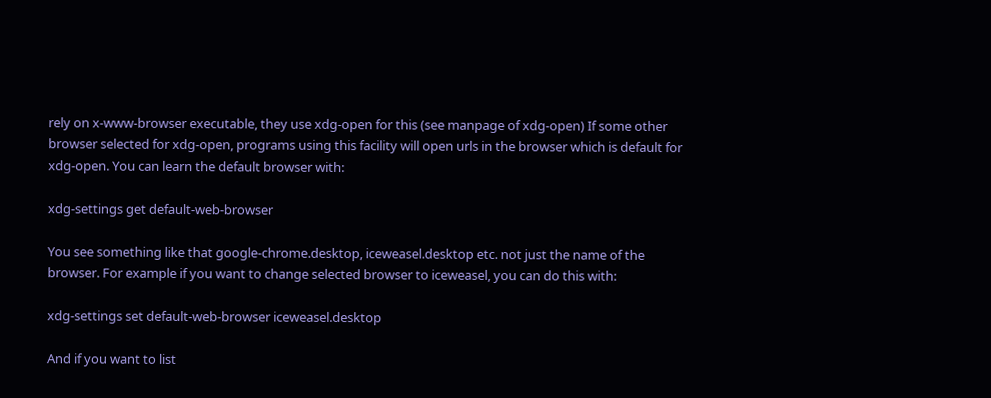rely on x-www-browser executable, they use xdg-open for this (see manpage of xdg-open) If some other browser selected for xdg-open, programs using this facility will open urls in the browser which is default for xdg-open. You can learn the default browser with:

xdg-settings get default-web-browser

You see something like that google-chrome.desktop, iceweasel.desktop etc. not just the name of the browser. For example if you want to change selected browser to iceweasel, you can do this with:

xdg-settings set default-web-browser iceweasel.desktop

And if you want to list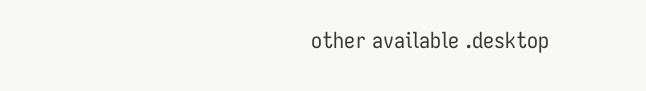other available .desktop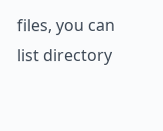files, you can list directory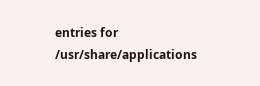entries for /usr/share/applications